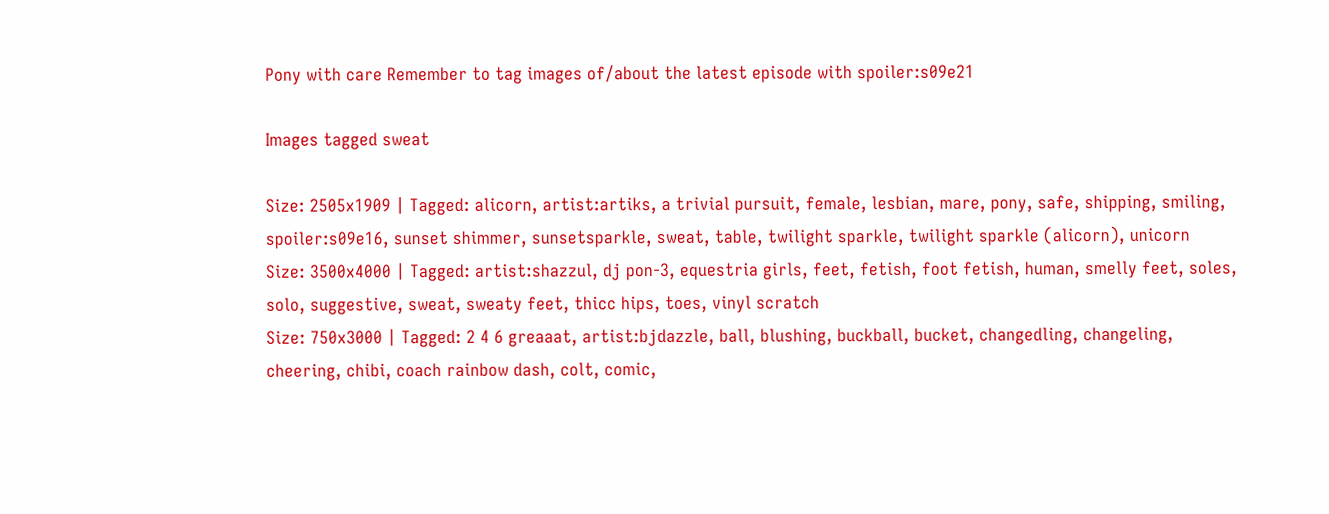Pony with care Remember to tag images of/about the latest episode with spoiler:s09e21

Images tagged sweat

Size: 2505x1909 | Tagged: alicorn, artist:artiks, a trivial pursuit, female, lesbian, mare, pony, safe, shipping, smiling, spoiler:s09e16, sunset shimmer, sunsetsparkle, sweat, table, twilight sparkle, twilight sparkle (alicorn), unicorn
Size: 3500x4000 | Tagged: artist:shazzul, dj pon-3, equestria girls, feet, fetish, foot fetish, human, smelly feet, soles, solo, suggestive, sweat, sweaty feet, thicc hips, toes, vinyl scratch
Size: 750x3000 | Tagged: 2 4 6 greaaat, artist:bjdazzle, ball, blushing, buckball, bucket, changedling, changeling, cheering, chibi, coach rainbow dash, colt, comic,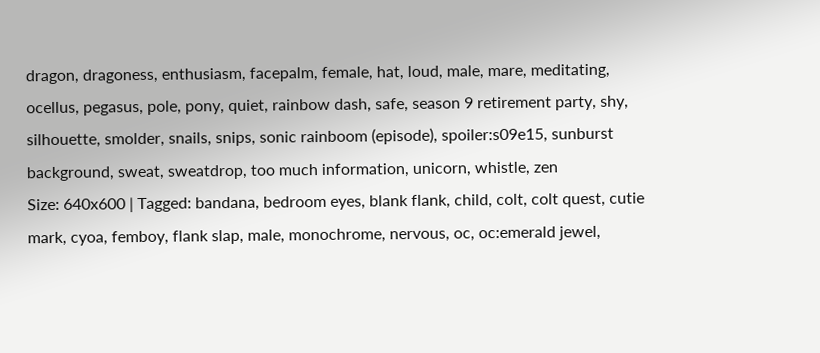dragon, dragoness, enthusiasm, facepalm, female, hat, loud, male, mare, meditating, ocellus, pegasus, pole, pony, quiet, rainbow dash, safe, season 9 retirement party, shy, silhouette, smolder, snails, snips, sonic rainboom (episode), spoiler:s09e15, sunburst background, sweat, sweatdrop, too much information, unicorn, whistle, zen
Size: 640x600 | Tagged: bandana, bedroom eyes, blank flank, child, colt, colt quest, cutie mark, cyoa, femboy, flank slap, male, monochrome, nervous, oc, oc:emerald jewel,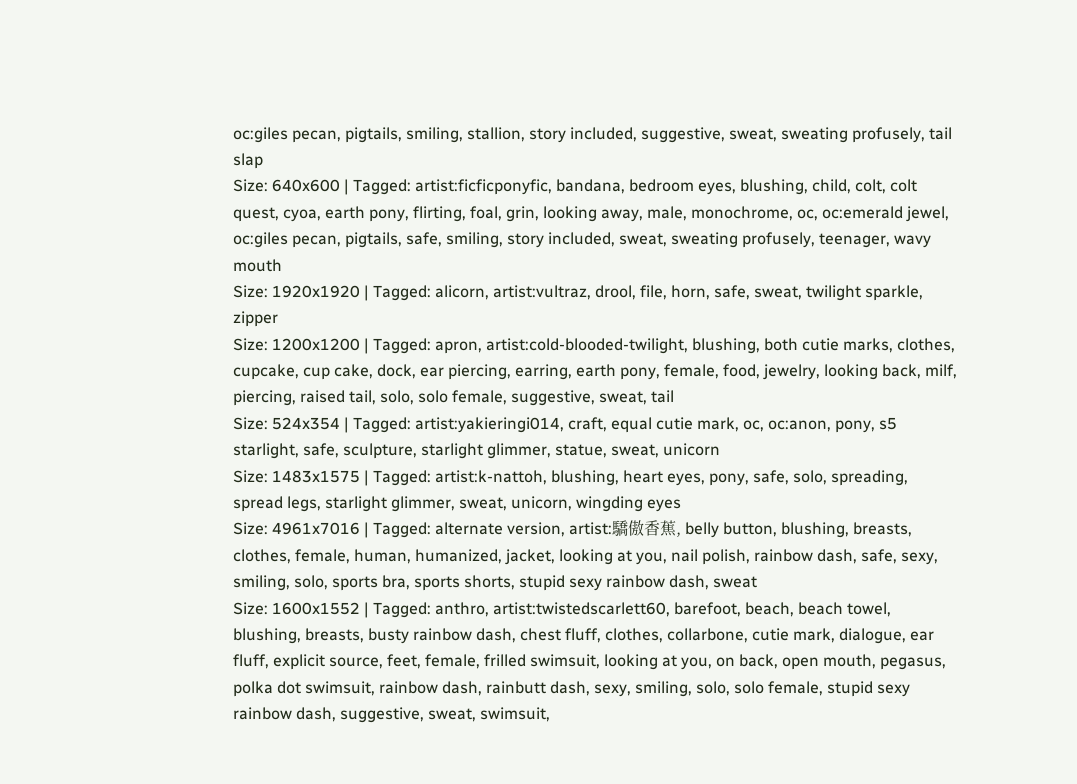oc:giles pecan, pigtails, smiling, stallion, story included, suggestive, sweat, sweating profusely, tail slap
Size: 640x600 | Tagged: artist:ficficponyfic, bandana, bedroom eyes, blushing, child, colt, colt quest, cyoa, earth pony, flirting, foal, grin, looking away, male, monochrome, oc, oc:emerald jewel, oc:giles pecan, pigtails, safe, smiling, story included, sweat, sweating profusely, teenager, wavy mouth
Size: 1920x1920 | Tagged: alicorn, artist:vultraz, drool, file, horn, safe, sweat, twilight sparkle, zipper
Size: 1200x1200 | Tagged: apron, artist:cold-blooded-twilight, blushing, both cutie marks, clothes, cupcake, cup cake, dock, ear piercing, earring, earth pony, female, food, jewelry, looking back, milf, piercing, raised tail, solo, solo female, suggestive, sweat, tail
Size: 524x354 | Tagged: artist:yakieringi014, craft, equal cutie mark, oc, oc:anon, pony, s5 starlight, safe, sculpture, starlight glimmer, statue, sweat, unicorn
Size: 1483x1575 | Tagged: artist:k-nattoh, blushing, heart eyes, pony, safe, solo, spreading, spread legs, starlight glimmer, sweat, unicorn, wingding eyes
Size: 4961x7016 | Tagged: alternate version, artist:驕傲香蕉, belly button, blushing, breasts, clothes, female, human, humanized, jacket, looking at you, nail polish, rainbow dash, safe, sexy, smiling, solo, sports bra, sports shorts, stupid sexy rainbow dash, sweat
Size: 1600x1552 | Tagged: anthro, artist:twistedscarlett60, barefoot, beach, beach towel, blushing, breasts, busty rainbow dash, chest fluff, clothes, collarbone, cutie mark, dialogue, ear fluff, explicit source, feet, female, frilled swimsuit, looking at you, on back, open mouth, pegasus, polka dot swimsuit, rainbow dash, rainbutt dash, sexy, smiling, solo, solo female, stupid sexy rainbow dash, suggestive, sweat, swimsuit,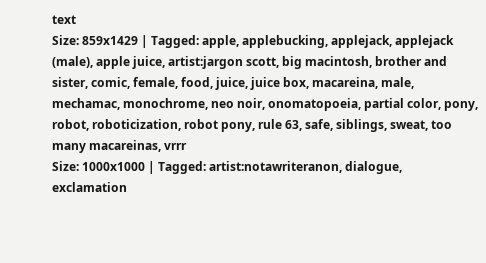text
Size: 859x1429 | Tagged: apple, applebucking, applejack, applejack (male), apple juice, artist:jargon scott, big macintosh, brother and sister, comic, female, food, juice, juice box, macareina, male, mechamac, monochrome, neo noir, onomatopoeia, partial color, pony, robot, roboticization, robot pony, rule 63, safe, siblings, sweat, too many macareinas, vrrr
Size: 1000x1000 | Tagged: artist:notawriteranon, dialogue, exclamation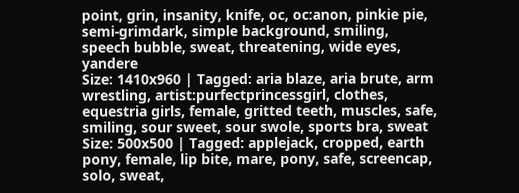point, grin, insanity, knife, oc, oc:anon, pinkie pie, semi-grimdark, simple background, smiling, speech bubble, sweat, threatening, wide eyes, yandere
Size: 1410x960 | Tagged: aria blaze, aria brute, arm wrestling, artist:purfectprincessgirl, clothes, equestria girls, female, gritted teeth, muscles, safe, smiling, sour sweet, sour swole, sports bra, sweat
Size: 500x500 | Tagged: applejack, cropped, earth pony, female, lip bite, mare, pony, safe, screencap, solo, sweat,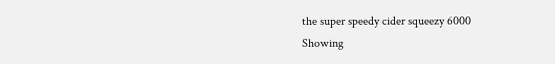the super speedy cider squeezy 6000
Showing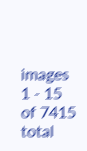images 1 - 15 of 7415 total